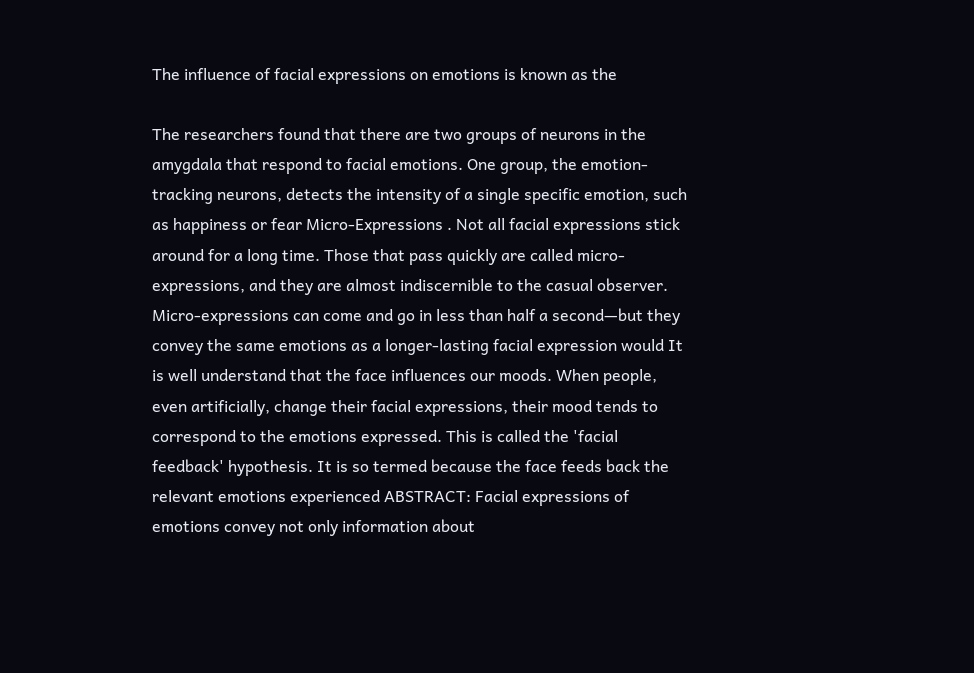The influence of facial expressions on emotions is known as the

The researchers found that there are two groups of neurons in the amygdala that respond to facial emotions. One group, the emotion-tracking neurons, detects the intensity of a single specific emotion, such as happiness or fear Micro-Expressions . Not all facial expressions stick around for a long time. Those that pass quickly are called micro-expressions, and they are almost indiscernible to the casual observer. Micro-expressions can come and go in less than half a second—but they convey the same emotions as a longer-lasting facial expression would It is well understand that the face influences our moods. When people, even artificially, change their facial expressions, their mood tends to correspond to the emotions expressed. This is called the 'facial feedback' hypothesis. It is so termed because the face feeds back the relevant emotions experienced ABSTRACT: Facial expressions of emotions convey not only information about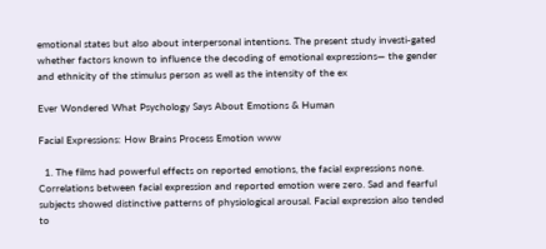emotional states but also about interpersonal intentions. The present study investi-gated whether factors known to influence the decoding of emotional expressions— the gender and ethnicity of the stimulus person as well as the intensity of the ex

Ever Wondered What Psychology Says About Emotions & Human

Facial Expressions: How Brains Process Emotion www

  1. The films had powerful effects on reported emotions, the facial expressions none. Correlations between facial expression and reported emotion were zero. Sad and fearful subjects showed distinctive patterns of physiological arousal. Facial expression also tended to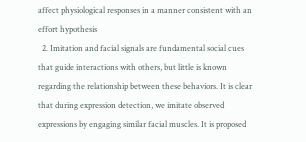affect physiological responses in a manner consistent with an effort hypothesis
  2. Imitation and facial signals are fundamental social cues that guide interactions with others, but little is known regarding the relationship between these behaviors. It is clear that during expression detection, we imitate observed expressions by engaging similar facial muscles. It is proposed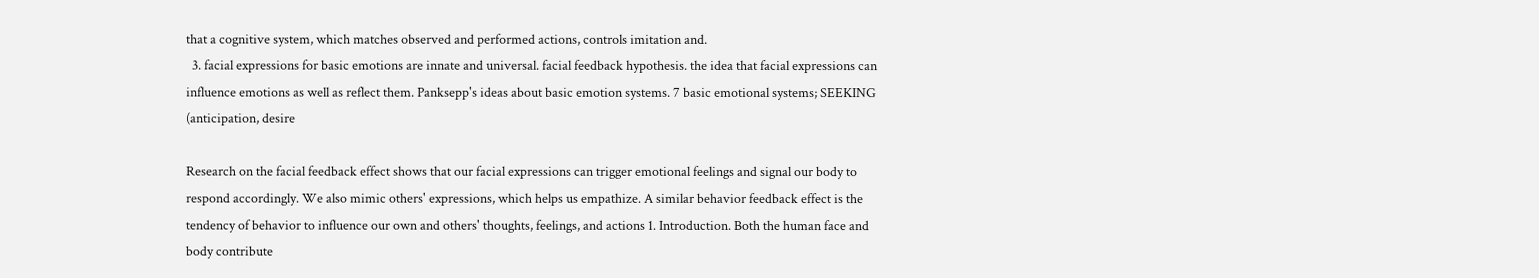that a cognitive system, which matches observed and performed actions, controls imitation and.
  3. facial expressions for basic emotions are innate and universal. facial feedback hypothesis. the idea that facial expressions can influence emotions as well as reflect them. Panksepp's ideas about basic emotion systems. 7 basic emotional systems; SEEKING (anticipation, desire

Research on the facial feedback effect shows that our facial expressions can trigger emotional feelings and signal our body to respond accordingly. We also mimic others' expressions, which helps us empathize. A similar behavior feedback effect is the tendency of behavior to influence our own and others' thoughts, feelings, and actions 1. Introduction. Both the human face and body contribute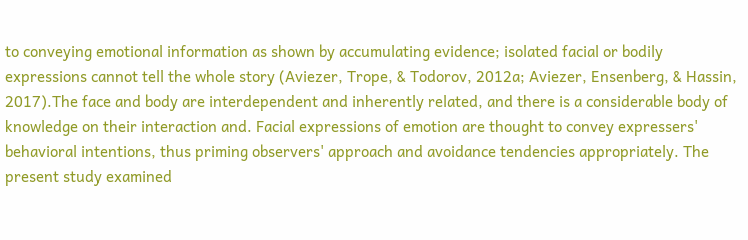to conveying emotional information as shown by accumulating evidence; isolated facial or bodily expressions cannot tell the whole story (Aviezer, Trope, & Todorov, 2012a; Aviezer, Ensenberg, & Hassin, 2017).The face and body are interdependent and inherently related, and there is a considerable body of knowledge on their interaction and. Facial expressions of emotion are thought to convey expressers' behavioral intentions, thus priming observers' approach and avoidance tendencies appropriately. The present study examined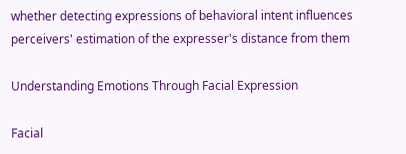whether detecting expressions of behavioral intent influences perceivers' estimation of the expresser's distance from them

Understanding Emotions Through Facial Expression

Facial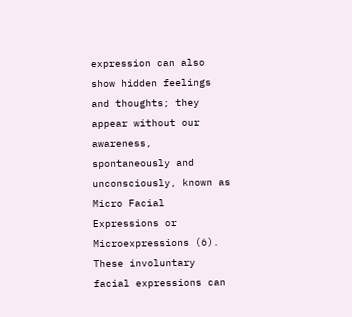expression can also show hidden feelings and thoughts; they appear without our awareness, spontaneously and unconsciously, known as Micro Facial Expressions or Microexpressions (6). These involuntary facial expressions can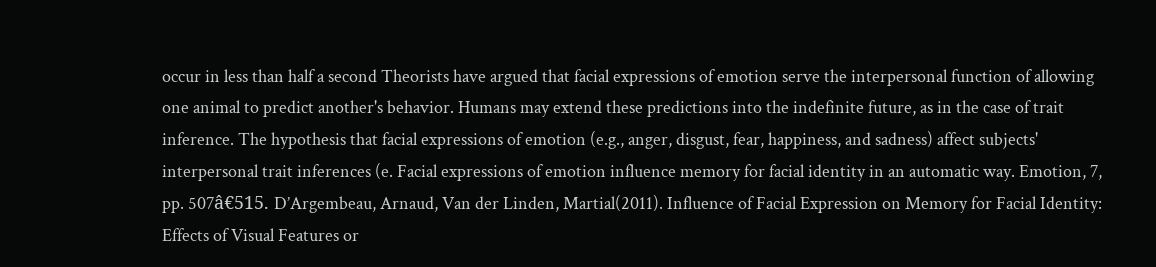occur in less than half a second Theorists have argued that facial expressions of emotion serve the interpersonal function of allowing one animal to predict another's behavior. Humans may extend these predictions into the indefinite future, as in the case of trait inference. The hypothesis that facial expressions of emotion (e.g., anger, disgust, fear, happiness, and sadness) affect subjects' interpersonal trait inferences (e. Facial expressions of emotion influence memory for facial identity in an automatic way. Emotion, 7, pp. 507â€515. D’Argembeau, Arnaud, Van der Linden, Martial(2011). Influence of Facial Expression on Memory for Facial Identity: Effects of Visual Features or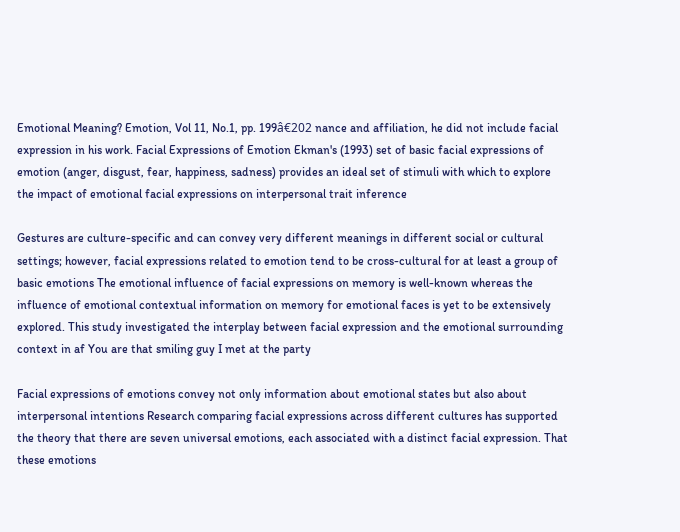Emotional Meaning? Emotion, Vol 11, No.1, pp. 199â€202 nance and affiliation, he did not include facial expression in his work. Facial Expressions of Emotion Ekman's (1993) set of basic facial expressions of emotion (anger, disgust, fear, happiness, sadness) provides an ideal set of stimuli with which to explore the impact of emotional facial expressions on interpersonal trait inference

Gestures are culture-specific and can convey very different meanings in different social or cultural settings; however, facial expressions related to emotion tend to be cross-cultural for at least a group of basic emotions The emotional influence of facial expressions on memory is well-known whereas the influence of emotional contextual information on memory for emotional faces is yet to be extensively explored. This study investigated the interplay between facial expression and the emotional surrounding context in af You are that smiling guy I met at the party

Facial expressions of emotions convey not only information about emotional states but also about interpersonal intentions Research comparing facial expressions across different cultures has supported the theory that there are seven universal emotions, each associated with a distinct facial expression. That these emotions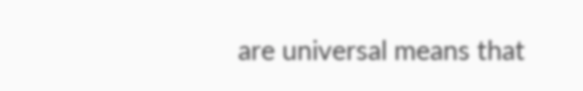are universal means that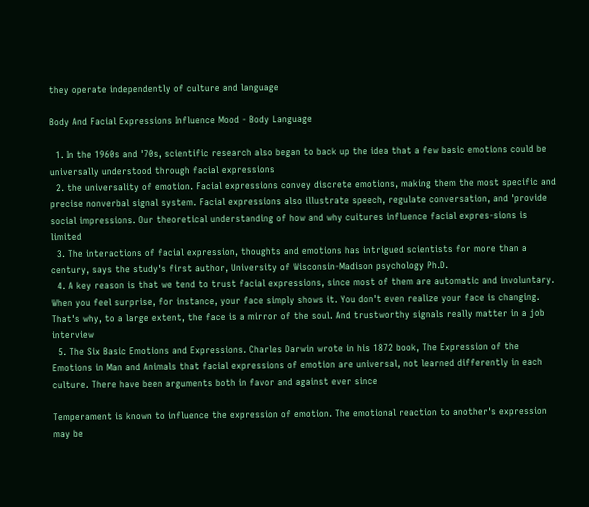they operate independently of culture and language

Body And Facial Expressions Influence Mood - Body Language

  1. In the 1960s and '70s, scientific research also began to back up the idea that a few basic emotions could be universally understood through facial expressions
  2. the universality of emotion. Facial expressions convey discrete emotions, making them the most specific and precise nonverbal signal system. Facial expressions also illustrate speech, regulate conversation, and 'provide social impressions. Our theoretical understanding of how and why cuitures influence facial expres-sions is limited
  3. The interactions of facial expression, thoughts and emotions has intrigued scientists for more than a century, says the study's first author, University of Wisconsin-Madison psychology Ph.D.
  4. A key reason is that we tend to trust facial expressions, since most of them are automatic and involuntary. When you feel surprise, for instance, your face simply shows it. You don't even realize your face is changing. That's why, to a large extent, the face is a mirror of the soul. And trustworthy signals really matter in a job interview
  5. The Six Basic Emotions and Expressions. Charles Darwin wrote in his 1872 book, The Expression of the Emotions in Man and Animals that facial expressions of emotion are universal, not learned differently in each culture. There have been arguments both in favor and against ever since

Temperament is known to influence the expression of emotion. The emotional reaction to another's expression may be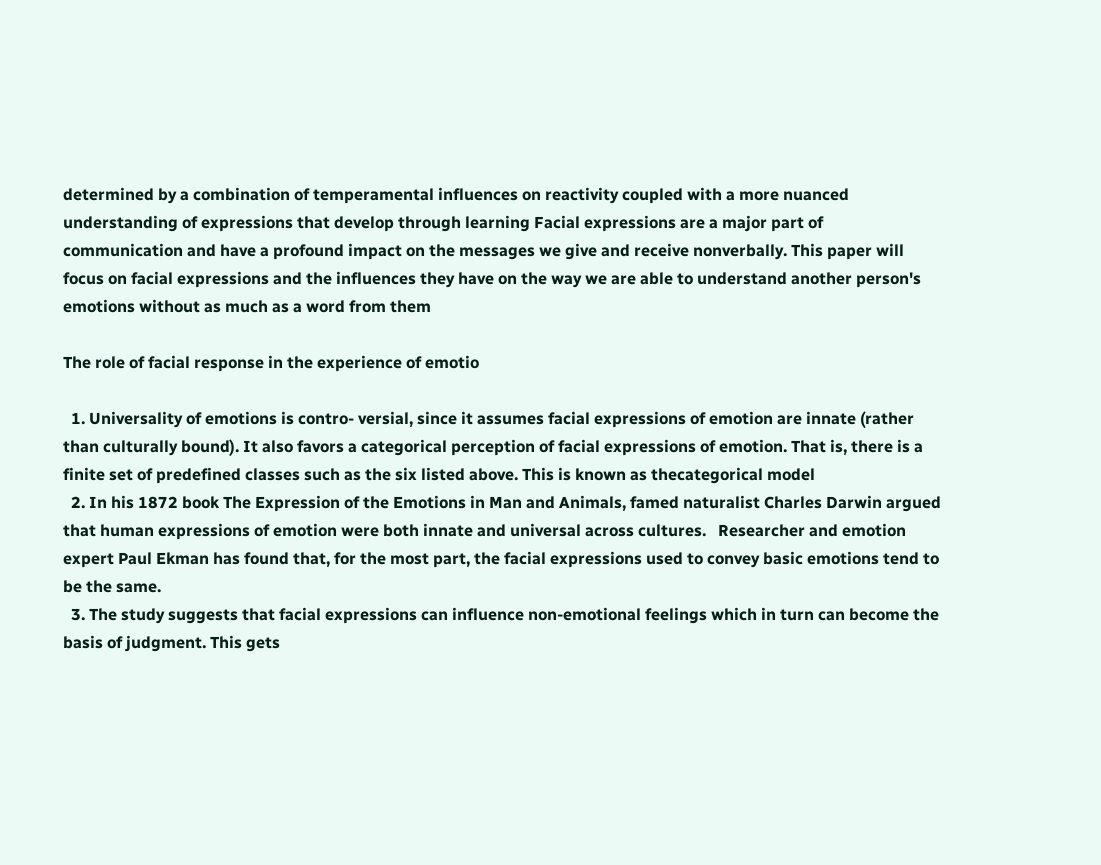determined by a combination of temperamental influences on reactivity coupled with a more nuanced understanding of expressions that develop through learning Facial expressions are a major part of communication and have a profound impact on the messages we give and receive nonverbally. This paper will focus on facial expressions and the influences they have on the way we are able to understand another person's emotions without as much as a word from them

The role of facial response in the experience of emotio

  1. Universality of emotions is contro- versial, since it assumes facial expressions of emotion are innate (rather than culturally bound). It also favors a categorical perception of facial expressions of emotion. That is, there is a finite set of predefined classes such as the six listed above. This is known as thecategorical model
  2. In his 1872 book The Expression of the Emotions in Man and Animals, famed naturalist Charles Darwin argued that human expressions of emotion were both innate and universal across cultures.   Researcher and emotion expert Paul Ekman has found that, for the most part, the facial expressions used to convey basic emotions tend to be the same.
  3. The study suggests that facial expressions can influence non-emotional feelings which in turn can become the basis of judgment. This gets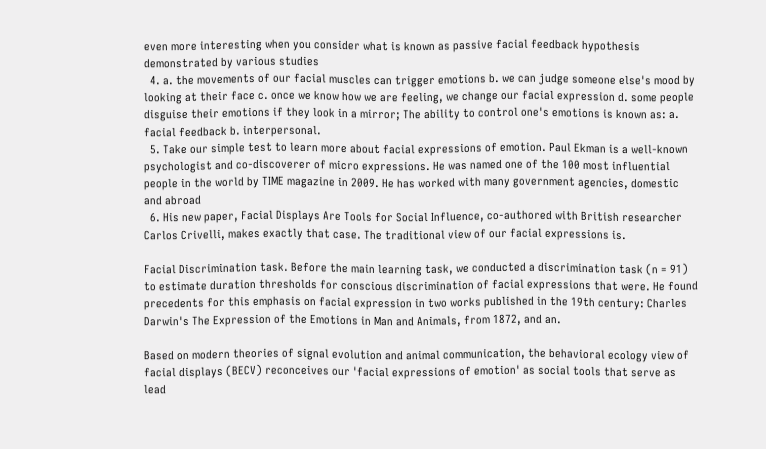even more interesting when you consider what is known as passive facial feedback hypothesis demonstrated by various studies
  4. a. the movements of our facial muscles can trigger emotions b. we can judge someone else's mood by looking at their face c. once we know how we are feeling, we change our facial expression d. some people disguise their emotions if they look in a mirror; The ability to control one's emotions is known as: a. facial feedback b. interpersonal.
  5. Take our simple test to learn more about facial expressions of emotion. Paul Ekman is a well-known psychologist and co-discoverer of micro expressions. He was named one of the 100 most influential people in the world by TIME magazine in 2009. He has worked with many government agencies, domestic and abroad
  6. His new paper, Facial Displays Are Tools for Social Influence, co-authored with British researcher Carlos Crivelli, makes exactly that case. The traditional view of our facial expressions is.

Facial Discrimination task. Before the main learning task, we conducted a discrimination task (n = 91) to estimate duration thresholds for conscious discrimination of facial expressions that were. He found precedents for this emphasis on facial expression in two works published in the 19th century: Charles Darwin's The Expression of the Emotions in Man and Animals, from 1872, and an.

Based on modern theories of signal evolution and animal communication, the behavioral ecology view of facial displays (BECV) reconceives our 'facial expressions of emotion' as social tools that serve as lead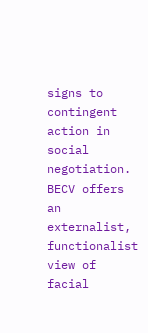signs to contingent action in social negotiation. BECV offers an externalist, functionalist view of facial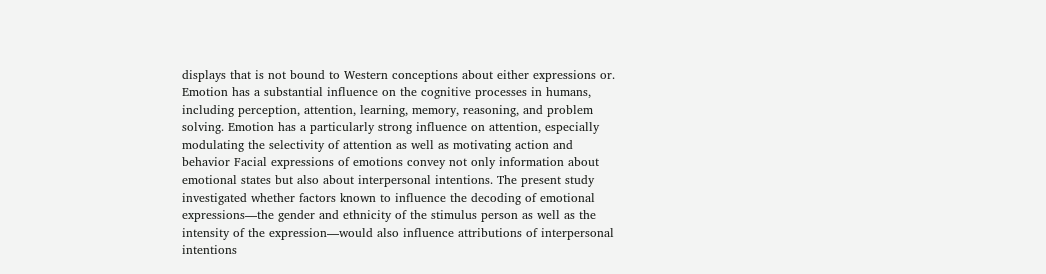displays that is not bound to Western conceptions about either expressions or. Emotion has a substantial influence on the cognitive processes in humans, including perception, attention, learning, memory, reasoning, and problem solving. Emotion has a particularly strong influence on attention, especially modulating the selectivity of attention as well as motivating action and behavior Facial expressions of emotions convey not only information about emotional states but also about interpersonal intentions. The present study investigated whether factors known to influence the decoding of emotional expressions—the gender and ethnicity of the stimulus person as well as the intensity of the expression—would also influence attributions of interpersonal intentions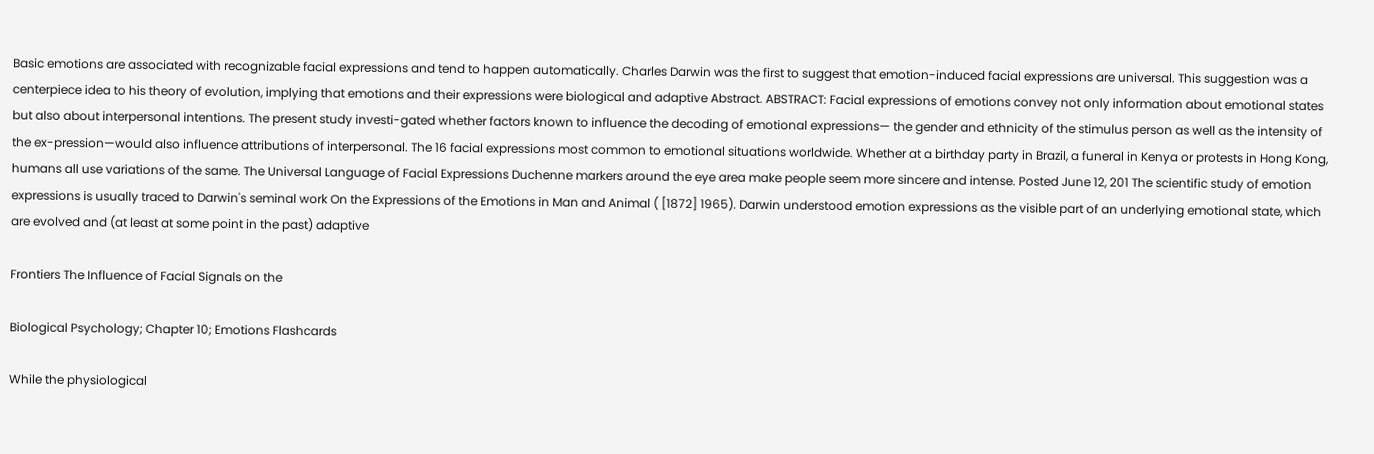Basic emotions are associated with recognizable facial expressions and tend to happen automatically. Charles Darwin was the first to suggest that emotion-induced facial expressions are universal. This suggestion was a centerpiece idea to his theory of evolution, implying that emotions and their expressions were biological and adaptive Abstract. ABSTRACT: Facial expressions of emotions convey not only information about emotional states but also about interpersonal intentions. The present study investi-gated whether factors known to influence the decoding of emotional expressions— the gender and ethnicity of the stimulus person as well as the intensity of the ex-pression—would also influence attributions of interpersonal. The 16 facial expressions most common to emotional situations worldwide. Whether at a birthday party in Brazil, a funeral in Kenya or protests in Hong Kong, humans all use variations of the same. The Universal Language of Facial Expressions Duchenne markers around the eye area make people seem more sincere and intense. Posted June 12, 201 The scientific study of emotion expressions is usually traced to Darwin's seminal work On the Expressions of the Emotions in Man and Animal ( [1872] 1965). Darwin understood emotion expressions as the visible part of an underlying emotional state, which are evolved and (at least at some point in the past) adaptive

Frontiers The Influence of Facial Signals on the

Biological Psychology; Chapter 10; Emotions Flashcards

While the physiological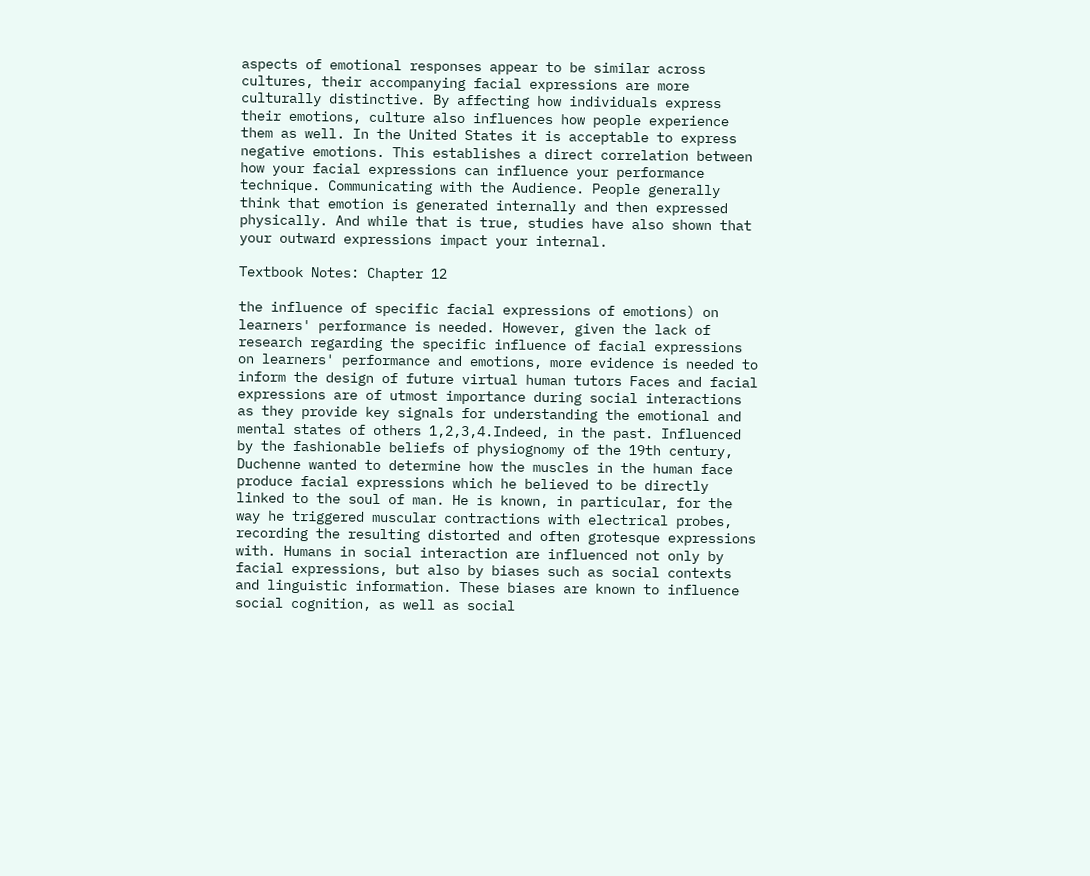aspects of emotional responses appear to be similar across cultures, their accompanying facial expressions are more culturally distinctive. By affecting how individuals express their emotions, culture also influences how people experience them as well. In the United States it is acceptable to express negative emotions. This establishes a direct correlation between how your facial expressions can influence your performance technique. Communicating with the Audience. People generally think that emotion is generated internally and then expressed physically. And while that is true, studies have also shown that your outward expressions impact your internal.

Textbook Notes: Chapter 12

the influence of specific facial expressions of emotions) on learners' performance is needed. However, given the lack of research regarding the specific influence of facial expressions on learners' performance and emotions, more evidence is needed to inform the design of future virtual human tutors Faces and facial expressions are of utmost importance during social interactions as they provide key signals for understanding the emotional and mental states of others 1,2,3,4.Indeed, in the past. Influenced by the fashionable beliefs of physiognomy of the 19th century, Duchenne wanted to determine how the muscles in the human face produce facial expressions which he believed to be directly linked to the soul of man. He is known, in particular, for the way he triggered muscular contractions with electrical probes, recording the resulting distorted and often grotesque expressions with. Humans in social interaction are influenced not only by facial expressions, but also by biases such as social contexts and linguistic information. These biases are known to influence social cognition, as well as social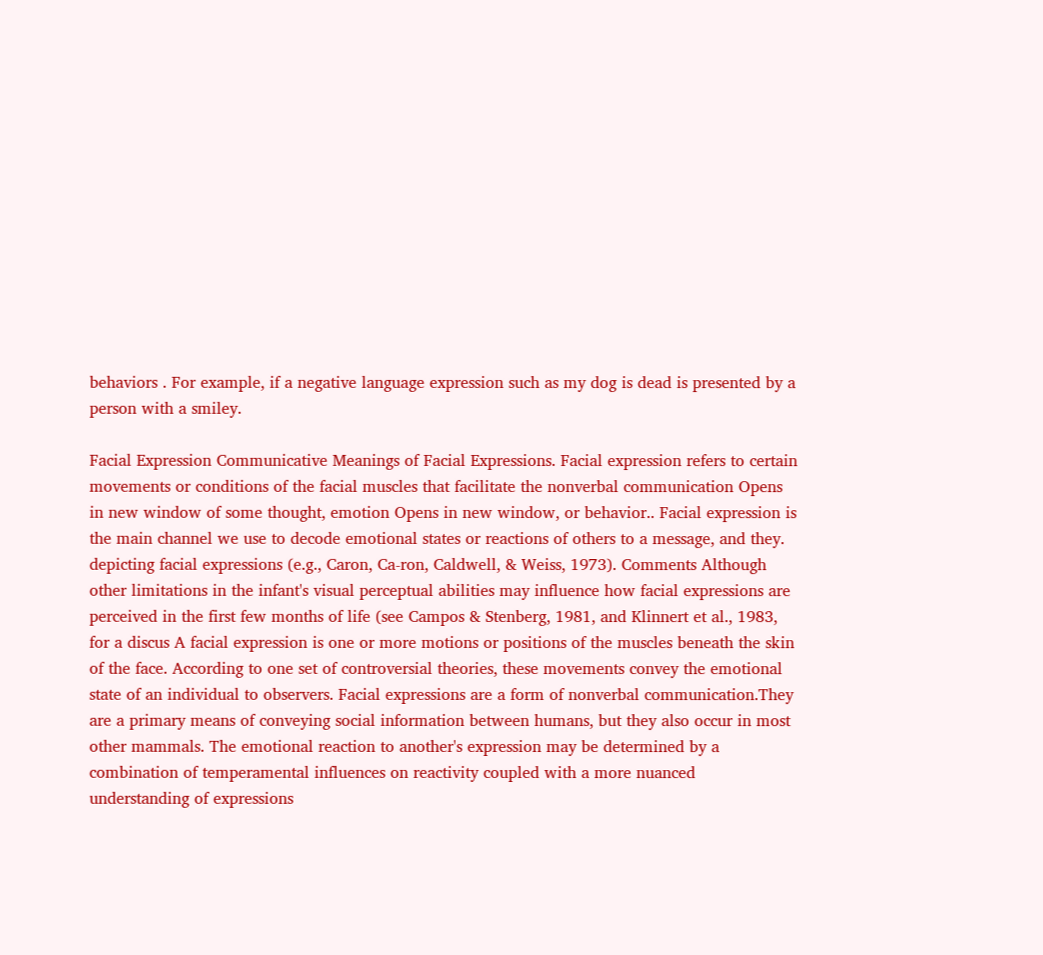behaviors . For example, if a negative language expression such as my dog is dead is presented by a person with a smiley.

Facial Expression Communicative Meanings of Facial Expressions. Facial expression refers to certain movements or conditions of the facial muscles that facilitate the nonverbal communication Opens in new window of some thought, emotion Opens in new window, or behavior.. Facial expression is the main channel we use to decode emotional states or reactions of others to a message, and they. depicting facial expressions (e.g., Caron, Ca-ron, Caldwell, & Weiss, 1973). Comments Although other limitations in the infant's visual perceptual abilities may influence how facial expressions are perceived in the first few months of life (see Campos & Stenberg, 1981, and Klinnert et al., 1983, for a discus A facial expression is one or more motions or positions of the muscles beneath the skin of the face. According to one set of controversial theories, these movements convey the emotional state of an individual to observers. Facial expressions are a form of nonverbal communication.They are a primary means of conveying social information between humans, but they also occur in most other mammals. The emotional reaction to another's expression may be determined by a combination of temperamental influences on reactivity coupled with a more nuanced understanding of expressions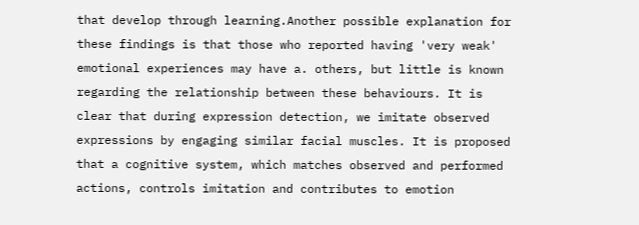that develop through learning.Another possible explanation for these findings is that those who reported having 'very weak' emotional experiences may have a. others, but little is known regarding the relationship between these behaviours. It is clear that during expression detection, we imitate observed expressions by engaging similar facial muscles. It is proposed that a cognitive system, which matches observed and performed actions, controls imitation and contributes to emotion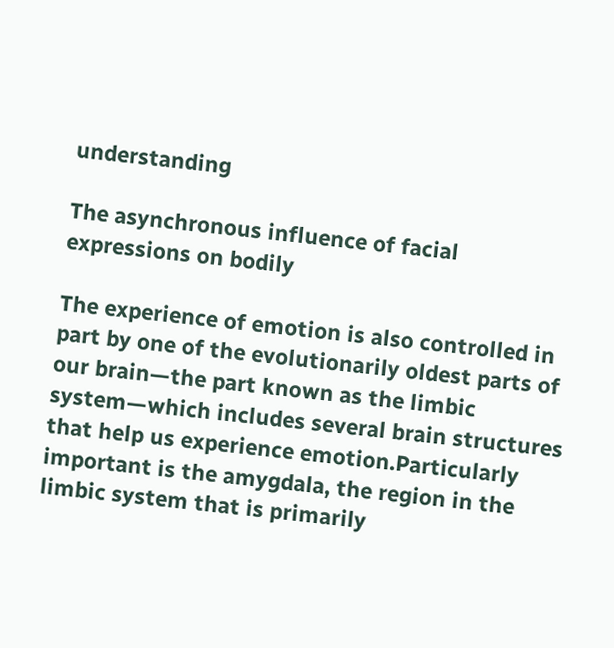understanding

The asynchronous influence of facial expressions on bodily

The experience of emotion is also controlled in part by one of the evolutionarily oldest parts of our brain—the part known as the limbic system—which includes several brain structures that help us experience emotion.Particularly important is the amygdala, the region in the limbic system that is primarily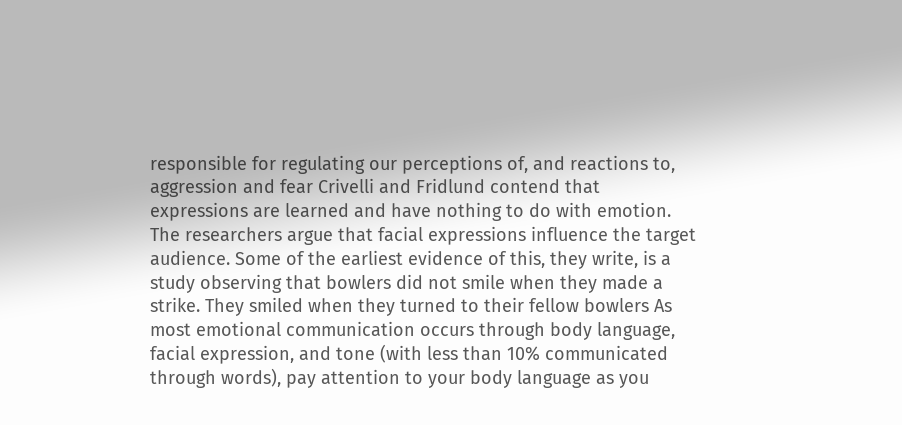responsible for regulating our perceptions of, and reactions to, aggression and fear Crivelli and Fridlund contend that expressions are learned and have nothing to do with emotion. The researchers argue that facial expressions influence the target audience. Some of the earliest evidence of this, they write, is a study observing that bowlers did not smile when they made a strike. They smiled when they turned to their fellow bowlers As most emotional communication occurs through body language, facial expression, and tone (with less than 10% communicated through words), pay attention to your body language as you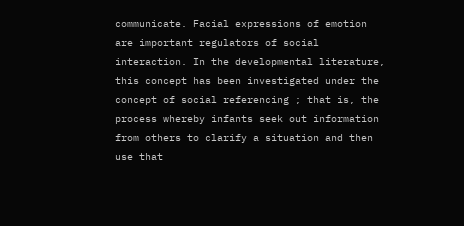communicate. Facial expressions of emotion are important regulators of social interaction. In the developmental literature, this concept has been investigated under the concept of social referencing ; that is, the process whereby infants seek out information from others to clarify a situation and then use that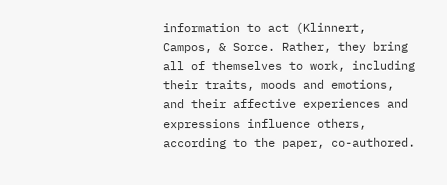information to act (Klinnert, Campos, & Sorce. Rather, they bring all of themselves to work, including their traits, moods and emotions, and their affective experiences and expressions influence others, according to the paper, co-authored.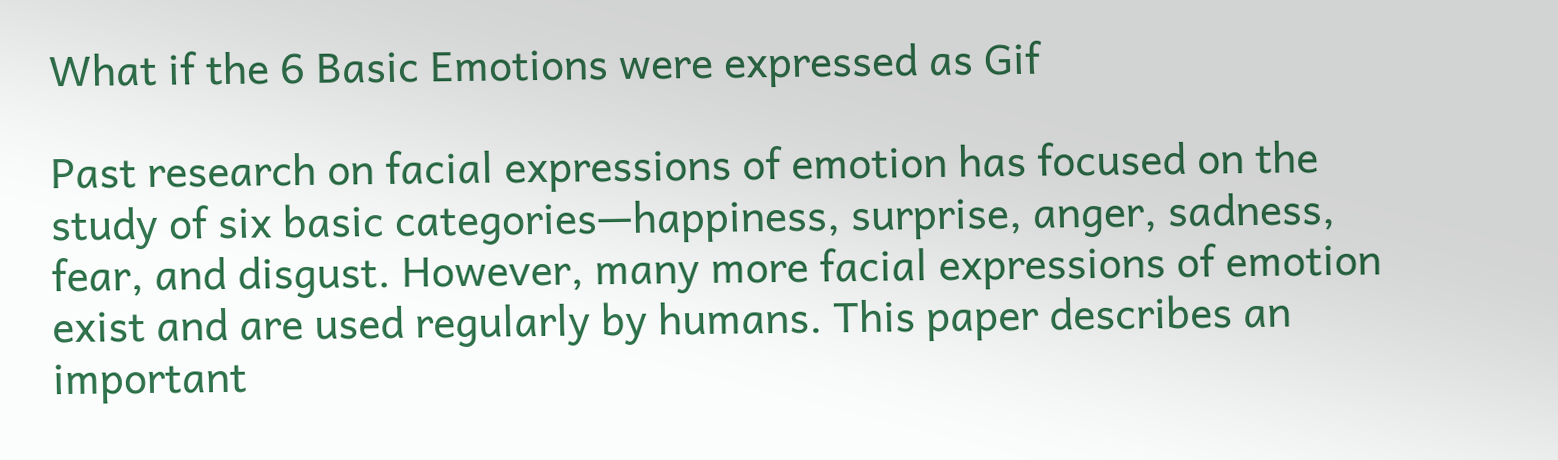What if the 6 Basic Emotions were expressed as Gif

Past research on facial expressions of emotion has focused on the study of six basic categories—happiness, surprise, anger, sadness, fear, and disgust. However, many more facial expressions of emotion exist and are used regularly by humans. This paper describes an important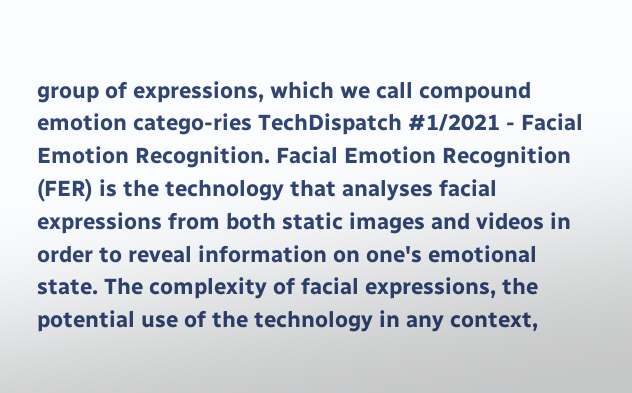group of expressions, which we call compound emotion catego-ries TechDispatch #1/2021 - Facial Emotion Recognition. Facial Emotion Recognition (FER) is the technology that analyses facial expressions from both static images and videos in order to reveal information on one's emotional state. The complexity of facial expressions, the potential use of the technology in any context,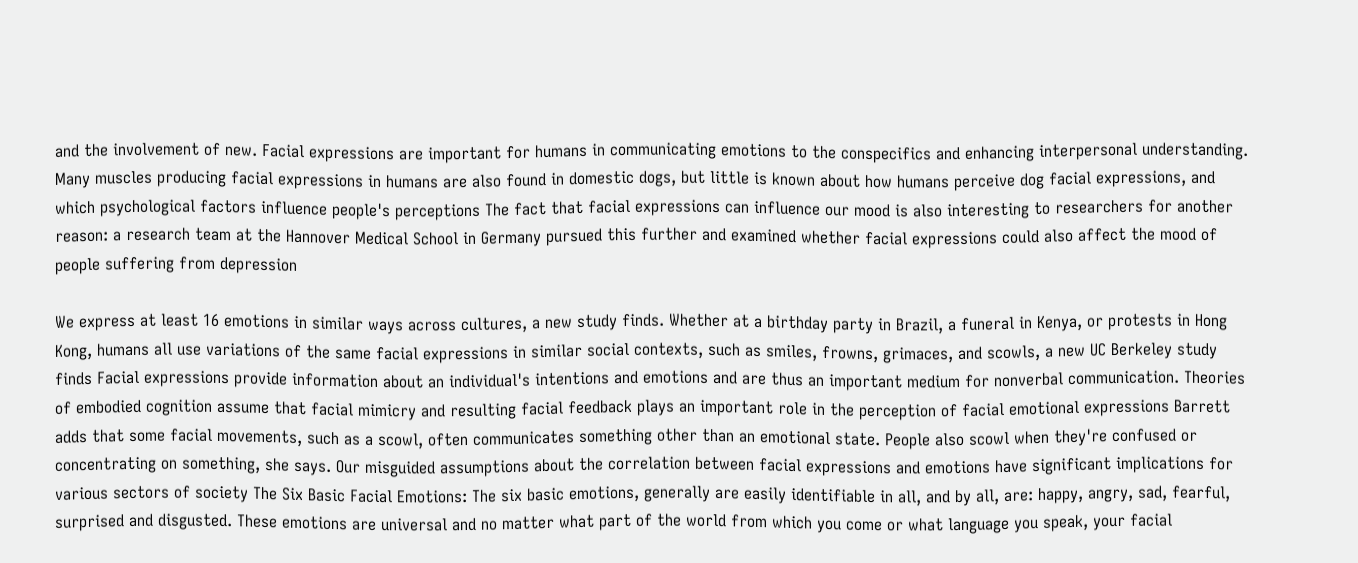and the involvement of new. Facial expressions are important for humans in communicating emotions to the conspecifics and enhancing interpersonal understanding. Many muscles producing facial expressions in humans are also found in domestic dogs, but little is known about how humans perceive dog facial expressions, and which psychological factors influence people's perceptions The fact that facial expressions can influence our mood is also interesting to researchers for another reason: a research team at the Hannover Medical School in Germany pursued this further and examined whether facial expressions could also affect the mood of people suffering from depression

We express at least 16 emotions in similar ways across cultures, a new study finds. Whether at a birthday party in Brazil, a funeral in Kenya, or protests in Hong Kong, humans all use variations of the same facial expressions in similar social contexts, such as smiles, frowns, grimaces, and scowls, a new UC Berkeley study finds Facial expressions provide information about an individual's intentions and emotions and are thus an important medium for nonverbal communication. Theories of embodied cognition assume that facial mimicry and resulting facial feedback plays an important role in the perception of facial emotional expressions Barrett adds that some facial movements, such as a scowl, often communicates something other than an emotional state. People also scowl when they're confused or concentrating on something, she says. Our misguided assumptions about the correlation between facial expressions and emotions have significant implications for various sectors of society The Six Basic Facial Emotions: The six basic emotions, generally are easily identifiable in all, and by all, are: happy, angry, sad, fearful, surprised and disgusted. These emotions are universal and no matter what part of the world from which you come or what language you speak, your facial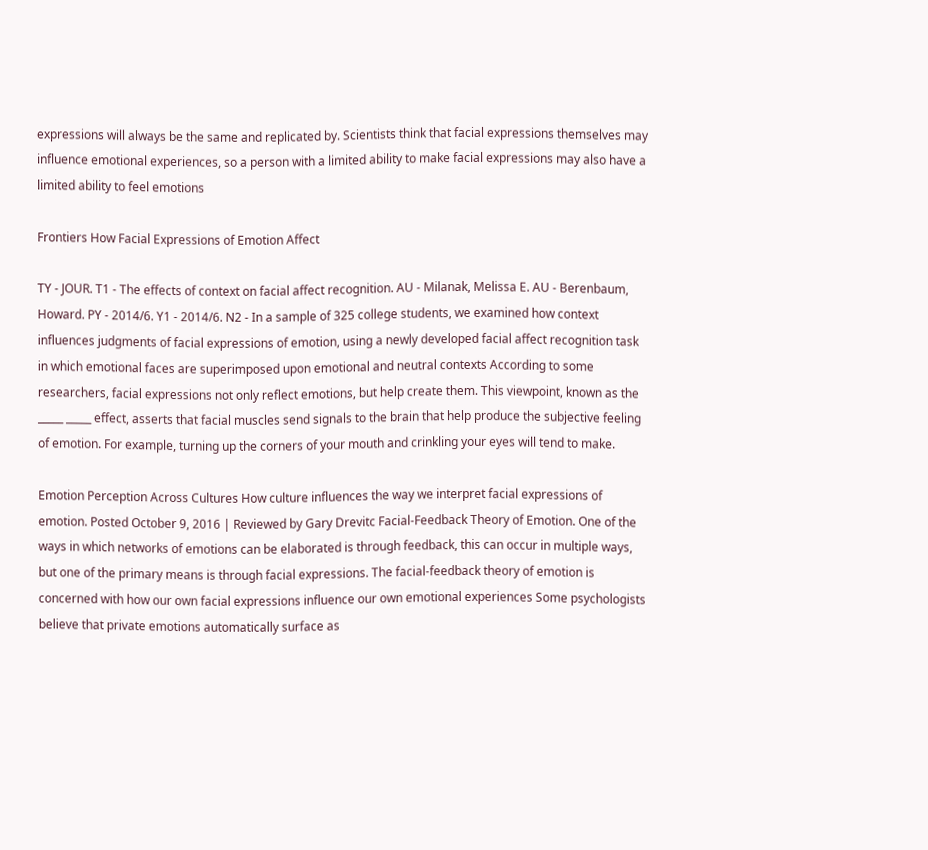expressions will always be the same and replicated by. Scientists think that facial expressions themselves may influence emotional experiences, so a person with a limited ability to make facial expressions may also have a limited ability to feel emotions

Frontiers How Facial Expressions of Emotion Affect

TY - JOUR. T1 - The effects of context on facial affect recognition. AU - Milanak, Melissa E. AU - Berenbaum, Howard. PY - 2014/6. Y1 - 2014/6. N2 - In a sample of 325 college students, we examined how context influences judgments of facial expressions of emotion, using a newly developed facial affect recognition task in which emotional faces are superimposed upon emotional and neutral contexts According to some researchers, facial expressions not only reflect emotions, but help create them. This viewpoint, known as the _____ _____ effect, asserts that facial muscles send signals to the brain that help produce the subjective feeling of emotion. For example, turning up the corners of your mouth and crinkling your eyes will tend to make.

Emotion Perception Across Cultures How culture influences the way we interpret facial expressions of emotion. Posted October 9, 2016 | Reviewed by Gary Drevitc Facial-Feedback Theory of Emotion. One of the ways in which networks of emotions can be elaborated is through feedback, this can occur in multiple ways, but one of the primary means is through facial expressions. The facial-feedback theory of emotion is concerned with how our own facial expressions influence our own emotional experiences Some psychologists believe that private emotions automatically surface as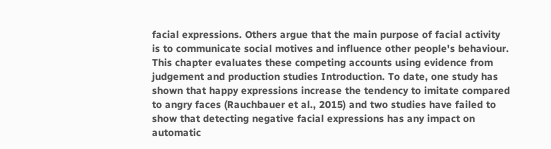facial expressions. Others argue that the main purpose of facial activity is to communicate social motives and influence other people's behaviour. This chapter evaluates these competing accounts using evidence from judgement and production studies Introduction. To date, one study has shown that happy expressions increase the tendency to imitate compared to angry faces (Rauchbauer et al., 2015) and two studies have failed to show that detecting negative facial expressions has any impact on automatic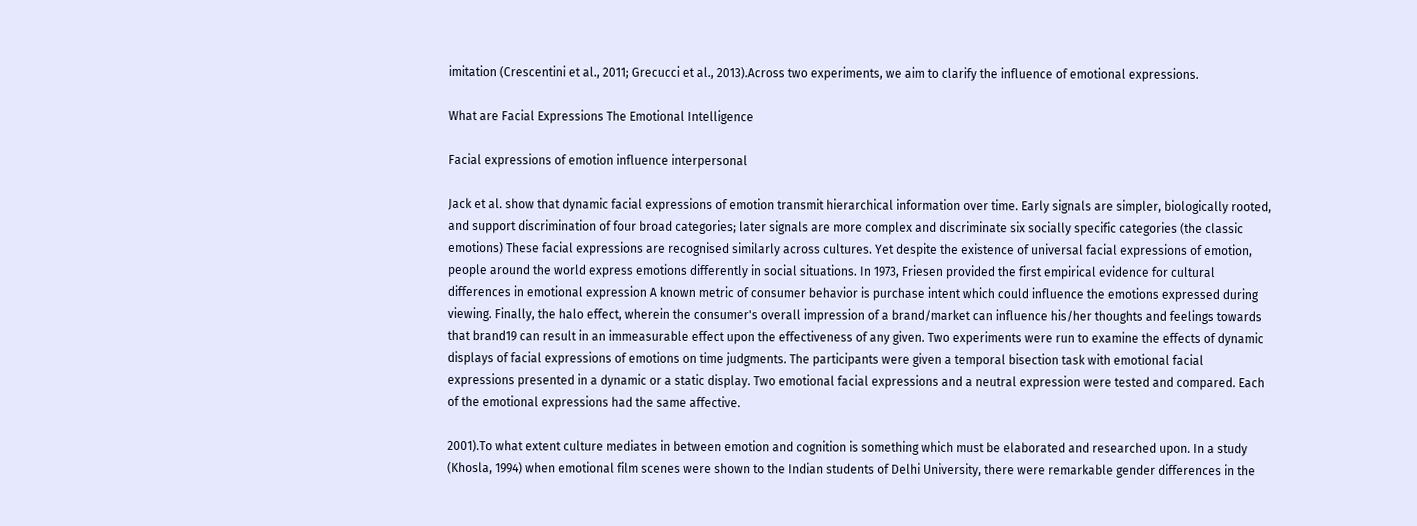imitation (Crescentini et al., 2011; Grecucci et al., 2013).Across two experiments, we aim to clarify the influence of emotional expressions.

What are Facial Expressions The Emotional Intelligence

Facial expressions of emotion influence interpersonal

Jack et al. show that dynamic facial expressions of emotion transmit hierarchical information over time. Early signals are simpler, biologically rooted, and support discrimination of four broad categories; later signals are more complex and discriminate six socially specific categories (the classic emotions) These facial expressions are recognised similarly across cultures. Yet despite the existence of universal facial expressions of emotion, people around the world express emotions differently in social situations. In 1973, Friesen provided the first empirical evidence for cultural differences in emotional expression A known metric of consumer behavior is purchase intent which could influence the emotions expressed during viewing. Finally, the halo effect, wherein the consumer's overall impression of a brand/market can influence his/her thoughts and feelings towards that brand19 can result in an immeasurable effect upon the effectiveness of any given. Two experiments were run to examine the effects of dynamic displays of facial expressions of emotions on time judgments. The participants were given a temporal bisection task with emotional facial expressions presented in a dynamic or a static display. Two emotional facial expressions and a neutral expression were tested and compared. Each of the emotional expressions had the same affective.

2001).To what extent culture mediates in between emotion and cognition is something which must be elaborated and researched upon. In a study (Khosla, 1994) when emotional film scenes were shown to the Indian students of Delhi University, there were remarkable gender differences in the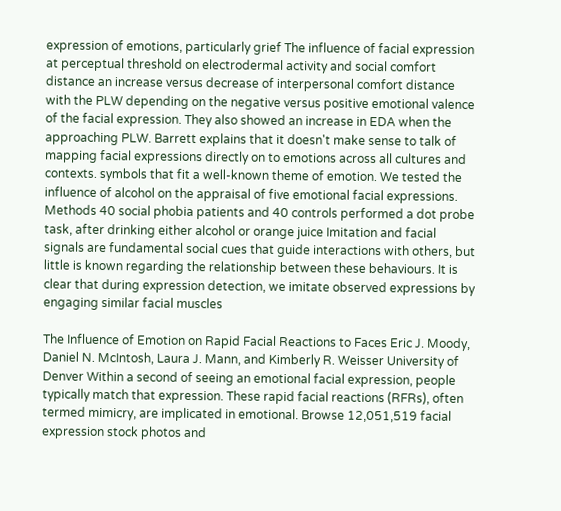expression of emotions, particularly grief The influence of facial expression at perceptual threshold on electrodermal activity and social comfort distance an increase versus decrease of interpersonal comfort distance with the PLW depending on the negative versus positive emotional valence of the facial expression. They also showed an increase in EDA when the approaching PLW. Barrett explains that it doesn't make sense to talk of mapping facial expressions directly on to emotions across all cultures and contexts. symbols that fit a well-known theme of emotion. We tested the influence of alcohol on the appraisal of five emotional facial expressions. Methods 40 social phobia patients and 40 controls performed a dot probe task, after drinking either alcohol or orange juice Imitation and facial signals are fundamental social cues that guide interactions with others, but little is known regarding the relationship between these behaviours. It is clear that during expression detection, we imitate observed expressions by engaging similar facial muscles

The Influence of Emotion on Rapid Facial Reactions to Faces Eric J. Moody, Daniel N. McIntosh, Laura J. Mann, and Kimberly R. Weisser University of Denver Within a second of seeing an emotional facial expression, people typically match that expression. These rapid facial reactions (RFRs), often termed mimicry, are implicated in emotional. Browse 12,051,519 facial expression stock photos and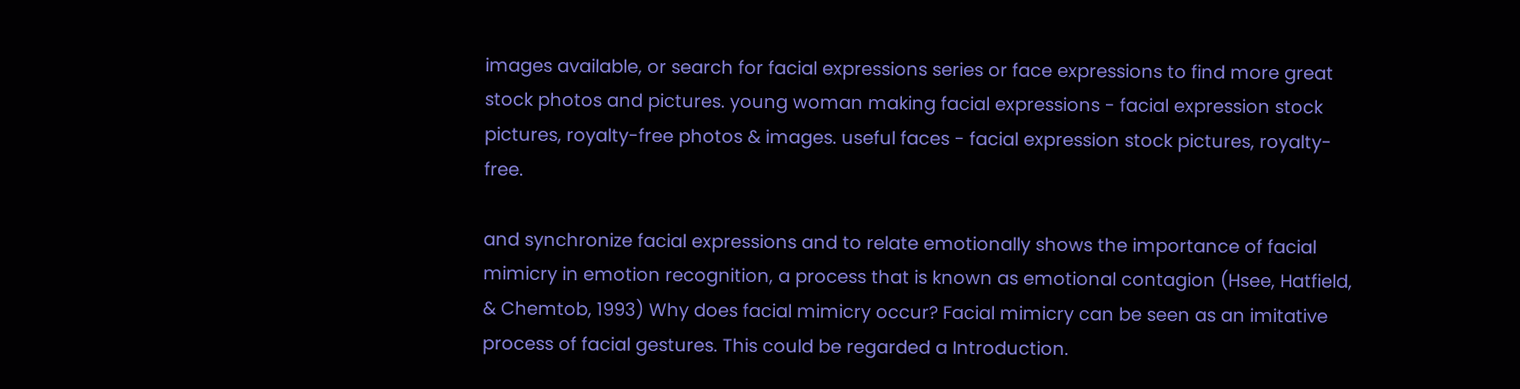images available, or search for facial expressions series or face expressions to find more great stock photos and pictures. young woman making facial expressions - facial expression stock pictures, royalty-free photos & images. useful faces - facial expression stock pictures, royalty-free.

and synchronize facial expressions and to relate emotionally shows the importance of facial mimicry in emotion recognition, a process that is known as emotional contagion (Hsee, Hatfield, & Chemtob, 1993) Why does facial mimicry occur? Facial mimicry can be seen as an imitative process of facial gestures. This could be regarded a Introduction.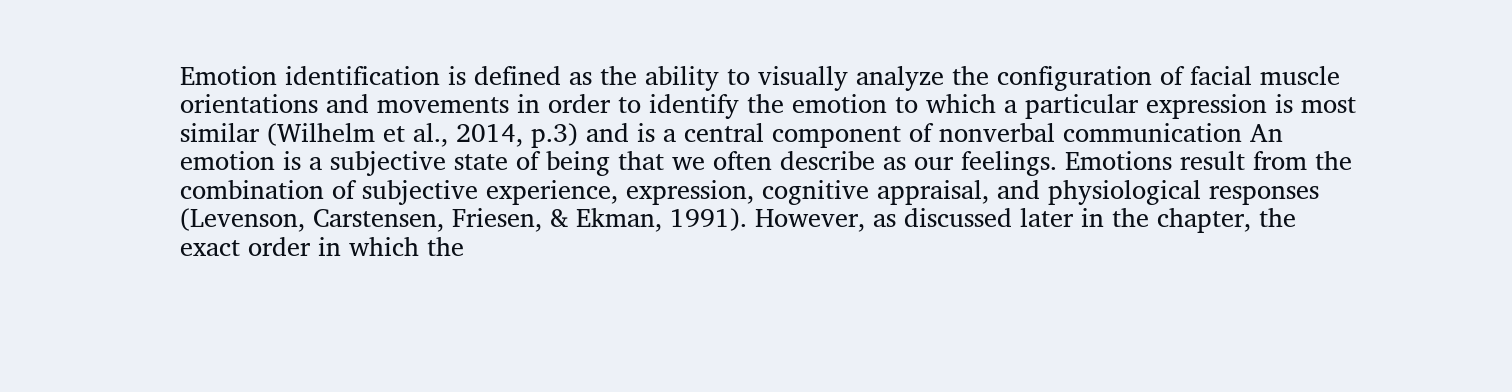Emotion identification is defined as the ability to visually analyze the configuration of facial muscle orientations and movements in order to identify the emotion to which a particular expression is most similar (Wilhelm et al., 2014, p.3) and is a central component of nonverbal communication An emotion is a subjective state of being that we often describe as our feelings. Emotions result from the combination of subjective experience, expression, cognitive appraisal, and physiological responses (Levenson, Carstensen, Friesen, & Ekman, 1991). However, as discussed later in the chapter, the exact order in which the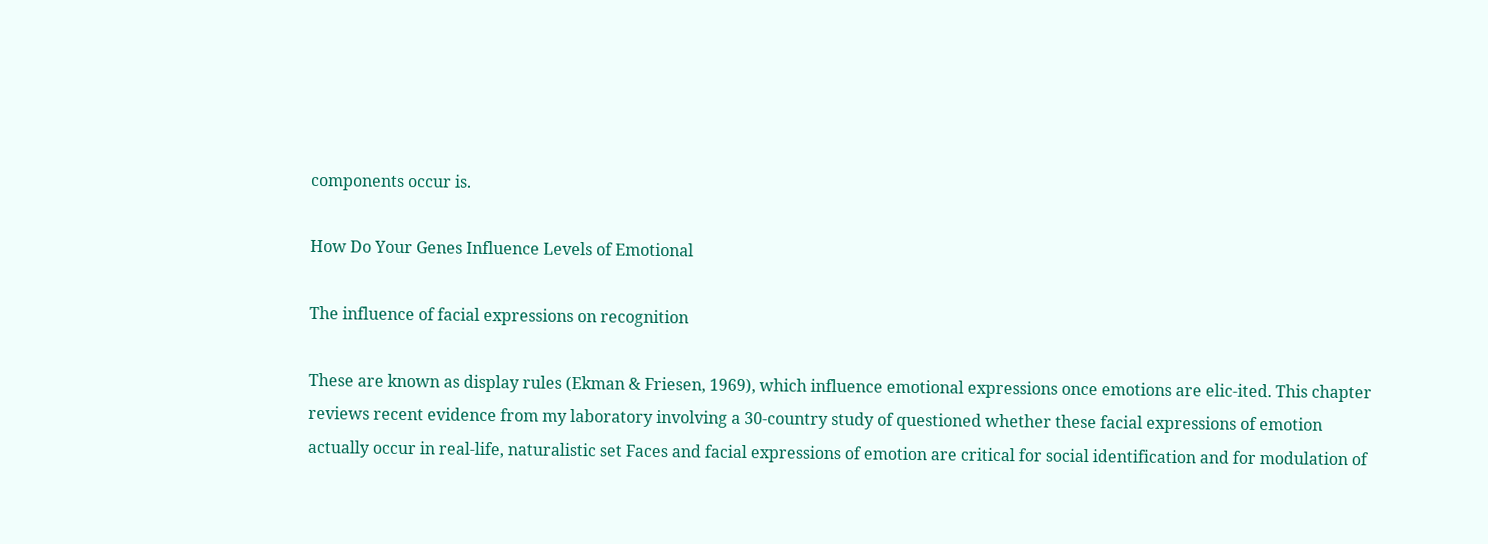components occur is.

How Do Your Genes Influence Levels of Emotional

The influence of facial expressions on recognition

These are known as display rules (Ekman & Friesen, 1969), which influence emotional expressions once emotions are elic-ited. This chapter reviews recent evidence from my laboratory involving a 30-country study of questioned whether these facial expressions of emotion actually occur in real-life, naturalistic set Faces and facial expressions of emotion are critical for social identification and for modulation of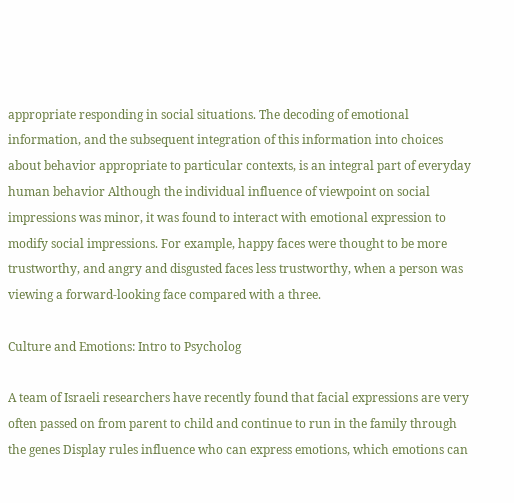appropriate responding in social situations. The decoding of emotional information, and the subsequent integration of this information into choices about behavior appropriate to particular contexts, is an integral part of everyday human behavior Although the individual influence of viewpoint on social impressions was minor, it was found to interact with emotional expression to modify social impressions. For example, happy faces were thought to be more trustworthy, and angry and disgusted faces less trustworthy, when a person was viewing a forward-looking face compared with a three.

Culture and Emotions: Intro to Psycholog

A team of Israeli researchers have recently found that facial expressions are very often passed on from parent to child and continue to run in the family through the genes Display rules influence who can express emotions, which emotions can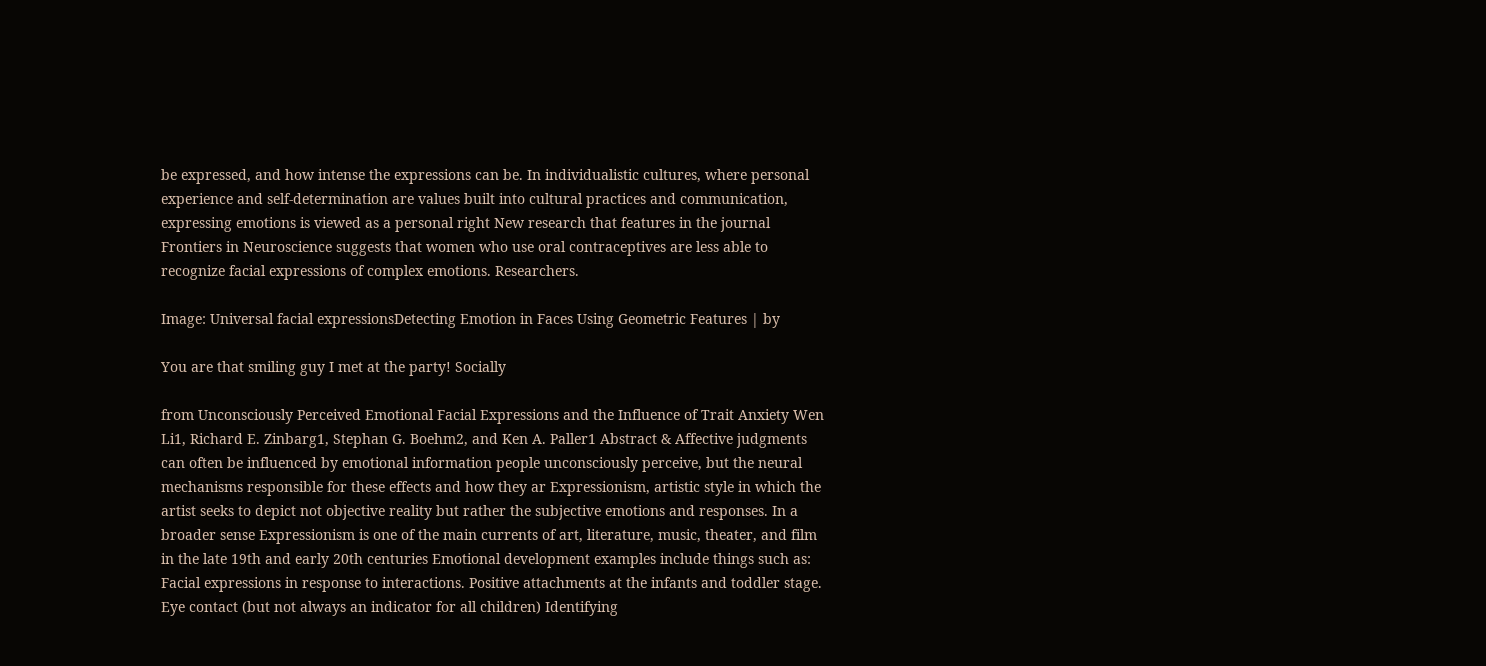be expressed, and how intense the expressions can be. In individualistic cultures, where personal experience and self-determination are values built into cultural practices and communication, expressing emotions is viewed as a personal right New research that features in the journal Frontiers in Neuroscience suggests that women who use oral contraceptives are less able to recognize facial expressions of complex emotions. Researchers.

Image: Universal facial expressionsDetecting Emotion in Faces Using Geometric Features | by

You are that smiling guy I met at the party! Socially

from Unconsciously Perceived Emotional Facial Expressions and the Influence of Trait Anxiety Wen Li1, Richard E. Zinbarg1, Stephan G. Boehm2, and Ken A. Paller1 Abstract & Affective judgments can often be influenced by emotional information people unconsciously perceive, but the neural mechanisms responsible for these effects and how they ar Expressionism, artistic style in which the artist seeks to depict not objective reality but rather the subjective emotions and responses. In a broader sense Expressionism is one of the main currents of art, literature, music, theater, and film in the late 19th and early 20th centuries Emotional development examples include things such as: Facial expressions in response to interactions. Positive attachments at the infants and toddler stage. Eye contact (but not always an indicator for all children) Identifying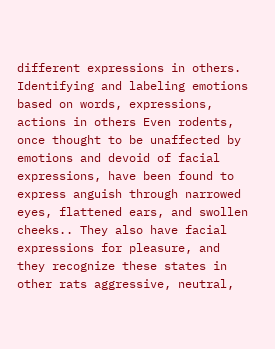different expressions in others. Identifying and labeling emotions based on words, expressions, actions in others Even rodents, once thought to be unaffected by emotions and devoid of facial expressions, have been found to express anguish through narrowed eyes, flattened ears, and swollen cheeks.. They also have facial expressions for pleasure, and they recognize these states in other rats aggressive, neutral,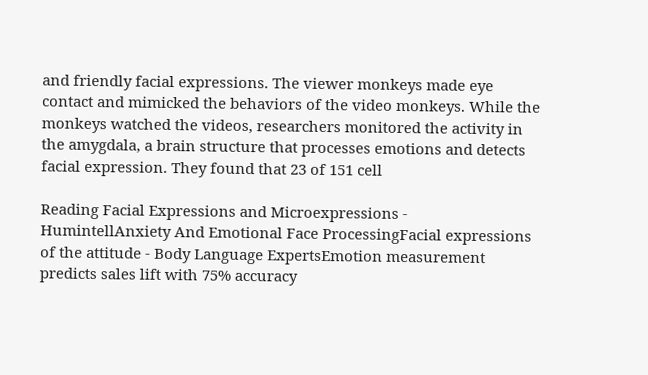and friendly facial expressions. The viewer monkeys made eye contact and mimicked the behaviors of the video monkeys. While the monkeys watched the videos, researchers monitored the activity in the amygdala, a brain structure that processes emotions and detects facial expression. They found that 23 of 151 cell

Reading Facial Expressions and Microexpressions - HumintellAnxiety And Emotional Face ProcessingFacial expressions of the attitude - Body Language ExpertsEmotion measurement predicts sales lift with 75% accuracy